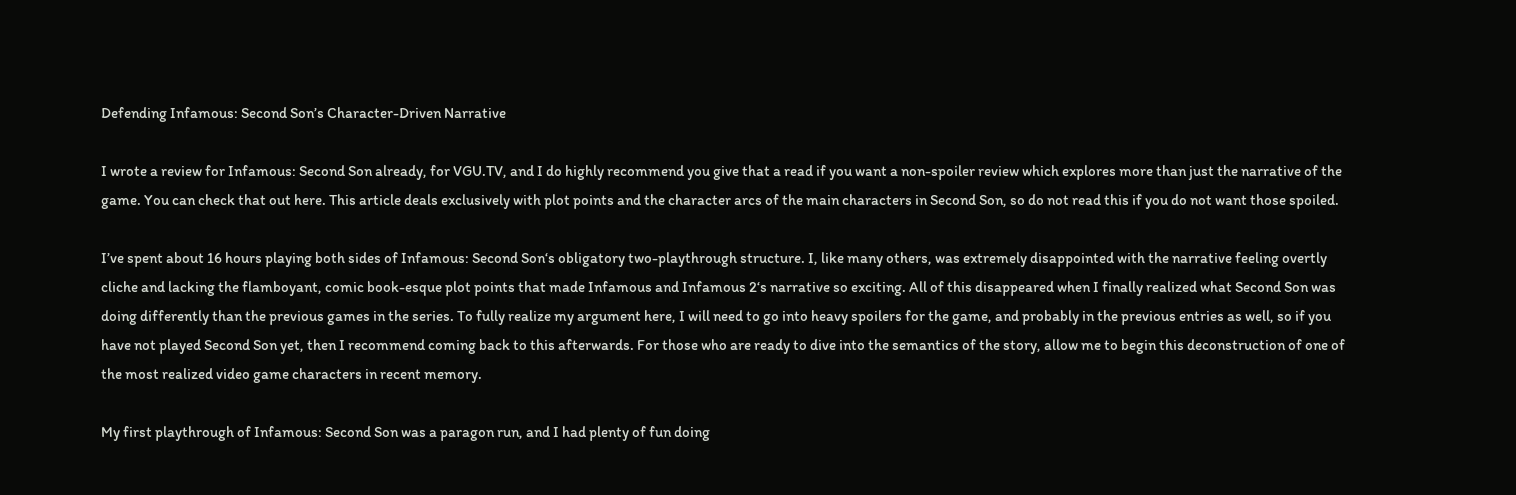Defending Infamous: Second Son’s Character-Driven Narrative

I wrote a review for Infamous: Second Son already, for VGU.TV, and I do highly recommend you give that a read if you want a non-spoiler review which explores more than just the narrative of the game. You can check that out here. This article deals exclusively with plot points and the character arcs of the main characters in Second Son, so do not read this if you do not want those spoiled.

I’ve spent about 16 hours playing both sides of Infamous: Second Son‘s obligatory two-playthrough structure. I, like many others, was extremely disappointed with the narrative feeling overtly cliche and lacking the flamboyant, comic book-esque plot points that made Infamous and Infamous 2‘s narrative so exciting. All of this disappeared when I finally realized what Second Son was doing differently than the previous games in the series. To fully realize my argument here, I will need to go into heavy spoilers for the game, and probably in the previous entries as well, so if you have not played Second Son yet, then I recommend coming back to this afterwards. For those who are ready to dive into the semantics of the story, allow me to begin this deconstruction of one of the most realized video game characters in recent memory.

My first playthrough of Infamous: Second Son was a paragon run, and I had plenty of fun doing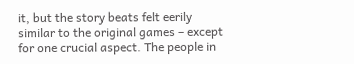it, but the story beats felt eerily similar to the original games – except for one crucial aspect. The people in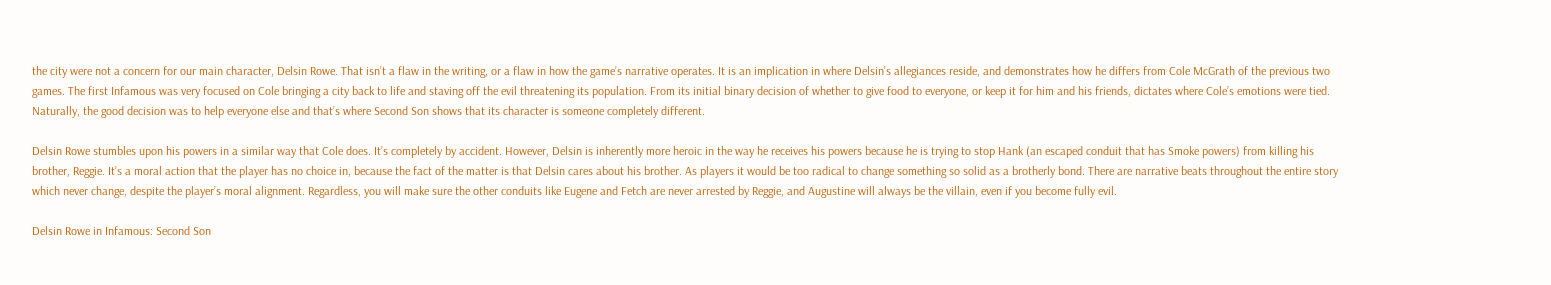the city were not a concern for our main character, Delsin Rowe. That isn’t a flaw in the writing, or a flaw in how the game’s narrative operates. It is an implication in where Delsin’s allegiances reside, and demonstrates how he differs from Cole McGrath of the previous two games. The first Infamous was very focused on Cole bringing a city back to life and staving off the evil threatening its population. From its initial binary decision of whether to give food to everyone, or keep it for him and his friends, dictates where Cole’s emotions were tied. Naturally, the good decision was to help everyone else and that’s where Second Son shows that its character is someone completely different.

Delsin Rowe stumbles upon his powers in a similar way that Cole does. It’s completely by accident. However, Delsin is inherently more heroic in the way he receives his powers because he is trying to stop Hank (an escaped conduit that has Smoke powers) from killing his brother, Reggie. It’s a moral action that the player has no choice in, because the fact of the matter is that Delsin cares about his brother. As players it would be too radical to change something so solid as a brotherly bond. There are narrative beats throughout the entire story which never change, despite the player’s moral alignment. Regardless, you will make sure the other conduits like Eugene and Fetch are never arrested by Reggie, and Augustine will always be the villain, even if you become fully evil.

Delsin Rowe in Infamous: Second Son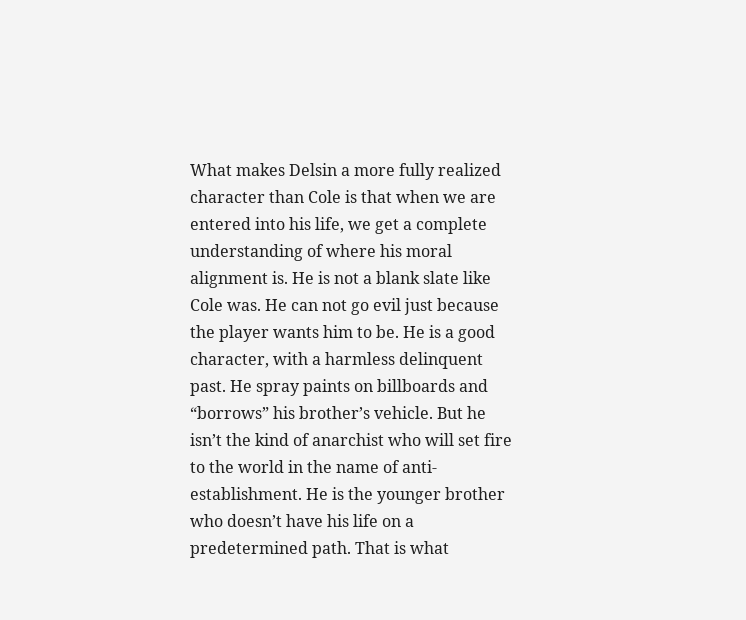What makes Delsin a more fully realized character than Cole is that when we are entered into his life, we get a complete understanding of where his moral alignment is. He is not a blank slate like Cole was. He can not go evil just because the player wants him to be. He is a good character, with a harmless delinquent past. He spray paints on billboards and “borrows” his brother’s vehicle. But he isn’t the kind of anarchist who will set fire to the world in the name of anti-establishment. He is the younger brother who doesn’t have his life on a predetermined path. That is what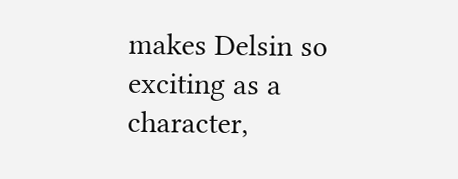makes Delsin so exciting as a character,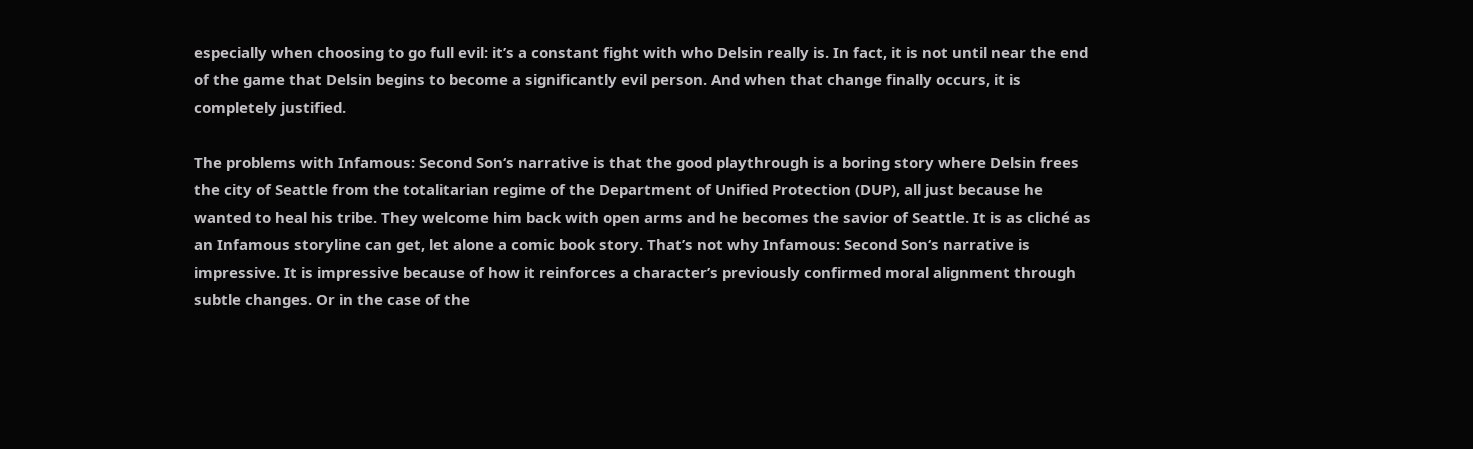especially when choosing to go full evil: it’s a constant fight with who Delsin really is. In fact, it is not until near the end of the game that Delsin begins to become a significantly evil person. And when that change finally occurs, it is completely justified.

The problems with Infamous: Second Son‘s narrative is that the good playthrough is a boring story where Delsin frees the city of Seattle from the totalitarian regime of the Department of Unified Protection (DUP), all just because he wanted to heal his tribe. They welcome him back with open arms and he becomes the savior of Seattle. It is as cliché as an Infamous storyline can get, let alone a comic book story. That’s not why Infamous: Second Son‘s narrative is impressive. It is impressive because of how it reinforces a character’s previously confirmed moral alignment through subtle changes. Or in the case of the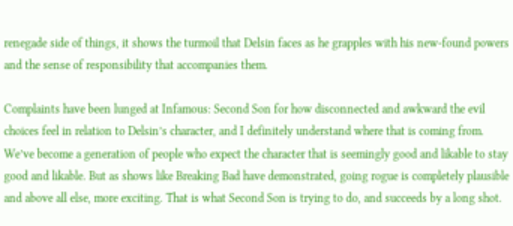renegade side of things, it shows the turmoil that Delsin faces as he grapples with his new-found powers and the sense of responsibility that accompanies them.

Complaints have been lunged at Infamous: Second Son for how disconnected and awkward the evil choices feel in relation to Delsin’s character, and I definitely understand where that is coming from. We’ve become a generation of people who expect the character that is seemingly good and likable to stay good and likable. But as shows like Breaking Bad have demonstrated, going rogue is completely plausible and above all else, more exciting. That is what Second Son is trying to do, and succeeds by a long shot.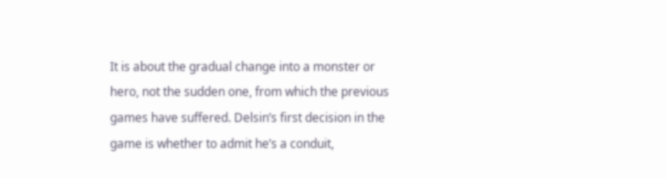It is about the gradual change into a monster or hero, not the sudden one, from which the previous games have suffered. Delsin’s first decision in the game is whether to admit he’s a conduit,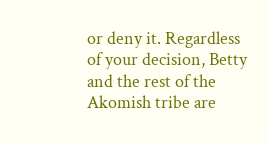or deny it. Regardless of your decision, Betty and the rest of the Akomish tribe are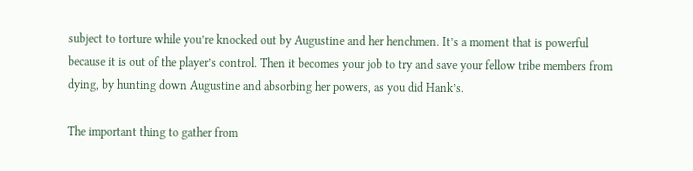subject to torture while you’re knocked out by Augustine and her henchmen. It’s a moment that is powerful because it is out of the player’s control. Then it becomes your job to try and save your fellow tribe members from dying, by hunting down Augustine and absorbing her powers, as you did Hank’s.

The important thing to gather from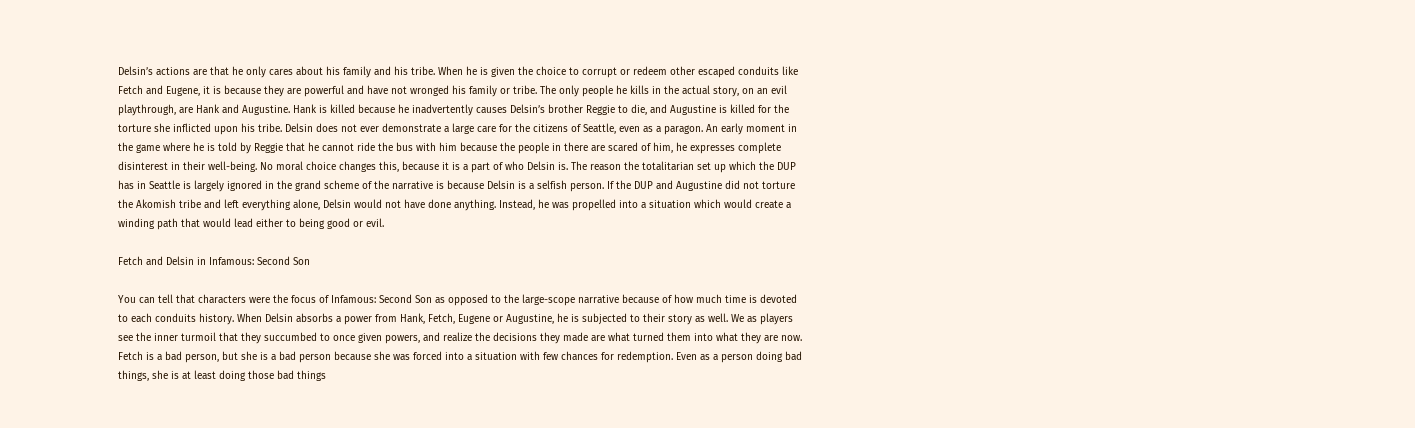Delsin’s actions are that he only cares about his family and his tribe. When he is given the choice to corrupt or redeem other escaped conduits like Fetch and Eugene, it is because they are powerful and have not wronged his family or tribe. The only people he kills in the actual story, on an evil playthrough, are Hank and Augustine. Hank is killed because he inadvertently causes Delsin’s brother Reggie to die, and Augustine is killed for the torture she inflicted upon his tribe. Delsin does not ever demonstrate a large care for the citizens of Seattle, even as a paragon. An early moment in the game where he is told by Reggie that he cannot ride the bus with him because the people in there are scared of him, he expresses complete disinterest in their well-being. No moral choice changes this, because it is a part of who Delsin is. The reason the totalitarian set up which the DUP has in Seattle is largely ignored in the grand scheme of the narrative is because Delsin is a selfish person. If the DUP and Augustine did not torture the Akomish tribe and left everything alone, Delsin would not have done anything. Instead, he was propelled into a situation which would create a winding path that would lead either to being good or evil.

Fetch and Delsin in Infamous: Second Son

You can tell that characters were the focus of Infamous: Second Son as opposed to the large-scope narrative because of how much time is devoted to each conduits history. When Delsin absorbs a power from Hank, Fetch, Eugene or Augustine, he is subjected to their story as well. We as players see the inner turmoil that they succumbed to once given powers, and realize the decisions they made are what turned them into what they are now. Fetch is a bad person, but she is a bad person because she was forced into a situation with few chances for redemption. Even as a person doing bad things, she is at least doing those bad things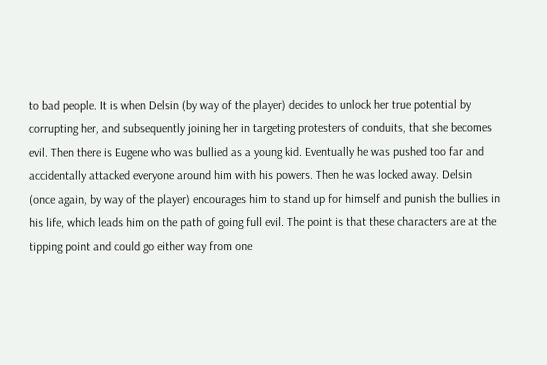to bad people. It is when Delsin (by way of the player) decides to unlock her true potential by corrupting her, and subsequently joining her in targeting protesters of conduits, that she becomes evil. Then there is Eugene who was bullied as a young kid. Eventually he was pushed too far and accidentally attacked everyone around him with his powers. Then he was locked away. Delsin (once again, by way of the player) encourages him to stand up for himself and punish the bullies in his life, which leads him on the path of going full evil. The point is that these characters are at the tipping point and could go either way from one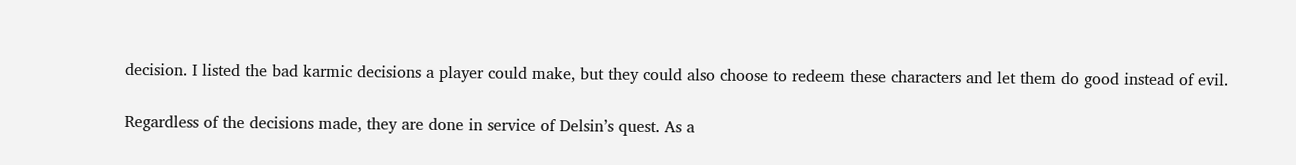decision. I listed the bad karmic decisions a player could make, but they could also choose to redeem these characters and let them do good instead of evil.

Regardless of the decisions made, they are done in service of Delsin’s quest. As a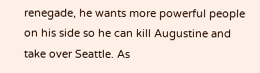renegade, he wants more powerful people on his side so he can kill Augustine and take over Seattle. As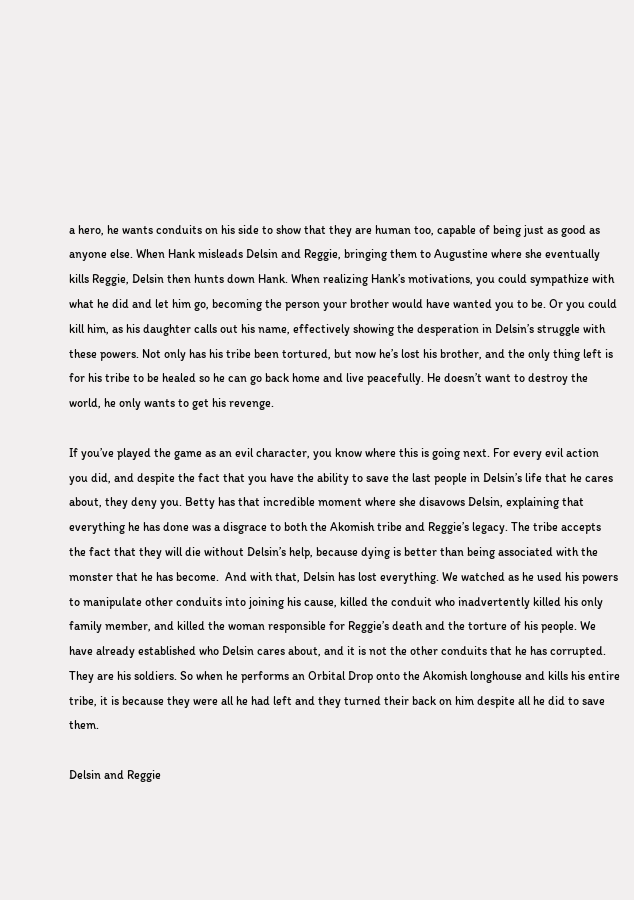a hero, he wants conduits on his side to show that they are human too, capable of being just as good as anyone else. When Hank misleads Delsin and Reggie, bringing them to Augustine where she eventually kills Reggie, Delsin then hunts down Hank. When realizing Hank’s motivations, you could sympathize with what he did and let him go, becoming the person your brother would have wanted you to be. Or you could kill him, as his daughter calls out his name, effectively showing the desperation in Delsin’s struggle with these powers. Not only has his tribe been tortured, but now he’s lost his brother, and the only thing left is for his tribe to be healed so he can go back home and live peacefully. He doesn’t want to destroy the world, he only wants to get his revenge.

If you’ve played the game as an evil character, you know where this is going next. For every evil action you did, and despite the fact that you have the ability to save the last people in Delsin’s life that he cares about, they deny you. Betty has that incredible moment where she disavows Delsin, explaining that everything he has done was a disgrace to both the Akomish tribe and Reggie’s legacy. The tribe accepts the fact that they will die without Delsin’s help, because dying is better than being associated with the monster that he has become.  And with that, Delsin has lost everything. We watched as he used his powers to manipulate other conduits into joining his cause, killed the conduit who inadvertently killed his only family member, and killed the woman responsible for Reggie’s death and the torture of his people. We have already established who Delsin cares about, and it is not the other conduits that he has corrupted. They are his soldiers. So when he performs an Orbital Drop onto the Akomish longhouse and kills his entire tribe, it is because they were all he had left and they turned their back on him despite all he did to save them.

Delsin and Reggie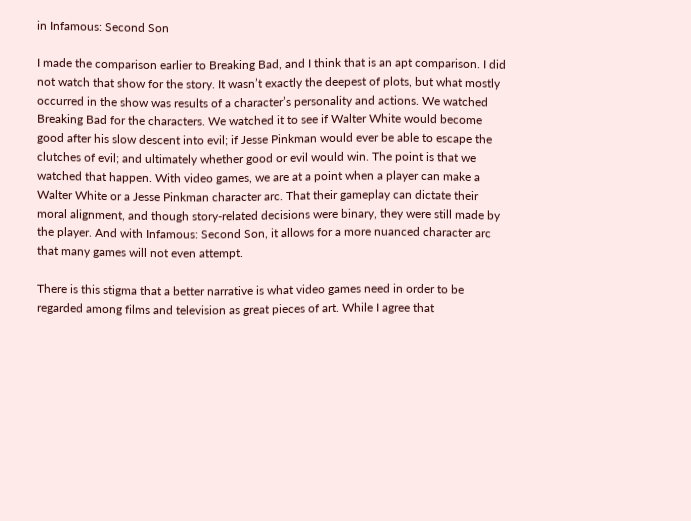in Infamous: Second Son

I made the comparison earlier to Breaking Bad, and I think that is an apt comparison. I did not watch that show for the story. It wasn’t exactly the deepest of plots, but what mostly occurred in the show was results of a character’s personality and actions. We watched Breaking Bad for the characters. We watched it to see if Walter White would become good after his slow descent into evil; if Jesse Pinkman would ever be able to escape the clutches of evil; and ultimately whether good or evil would win. The point is that we watched that happen. With video games, we are at a point when a player can make a Walter White or a Jesse Pinkman character arc. That their gameplay can dictate their moral alignment, and though story-related decisions were binary, they were still made by the player. And with Infamous: Second Son, it allows for a more nuanced character arc that many games will not even attempt.

There is this stigma that a better narrative is what video games need in order to be regarded among films and television as great pieces of art. While I agree that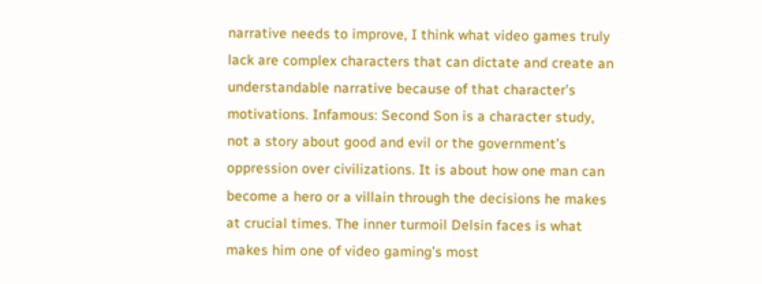narrative needs to improve, I think what video games truly lack are complex characters that can dictate and create an understandable narrative because of that character’s motivations. Infamous: Second Son is a character study, not a story about good and evil or the government’s oppression over civilizations. It is about how one man can become a hero or a villain through the decisions he makes at crucial times. The inner turmoil Delsin faces is what makes him one of video gaming’s most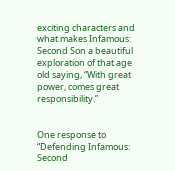exciting characters and what makes Infamous: Second Son a beautiful exploration of that age old saying, “With great power, comes great responsibility.”


One response to “Defending Infamous: Second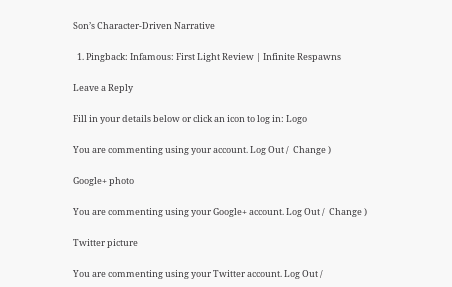Son’s Character-Driven Narrative

  1. Pingback: Infamous: First Light Review | Infinite Respawns

Leave a Reply

Fill in your details below or click an icon to log in: Logo

You are commenting using your account. Log Out /  Change )

Google+ photo

You are commenting using your Google+ account. Log Out /  Change )

Twitter picture

You are commenting using your Twitter account. Log Out /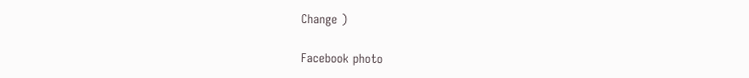Change )

Facebook photo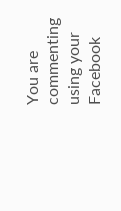You are commenting using your Facebook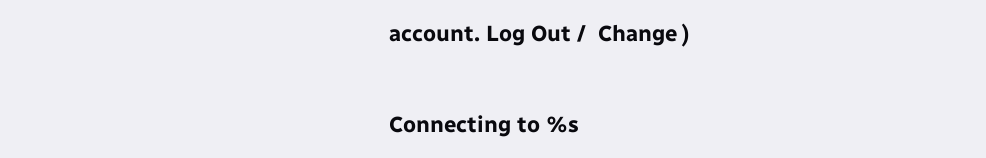account. Log Out /  Change )


Connecting to %s